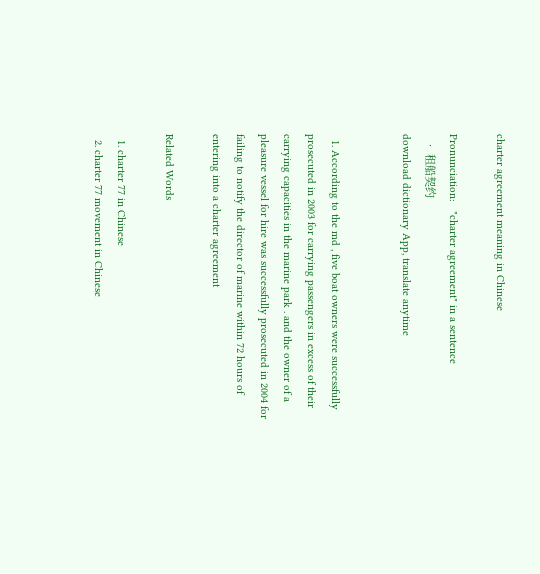charter agreement meaning in Chinese

Pronunciation:   "charter agreement" in a sentence
  • 租船契约
download dictionary App, translate anytime


  1. According to the md , five boat owners were successfully prosecuted in 2003 for carrying passengers in excess of their carrying capacities in the marine park . and the owner of a pleasure vessel for hire was successfully prosecuted in 2004 for failing to notify the director of marine within 72 hours of entering into a charter agreement

Related Words

  1. charter 77 in Chinese
  2. charter 77 movement in Chinese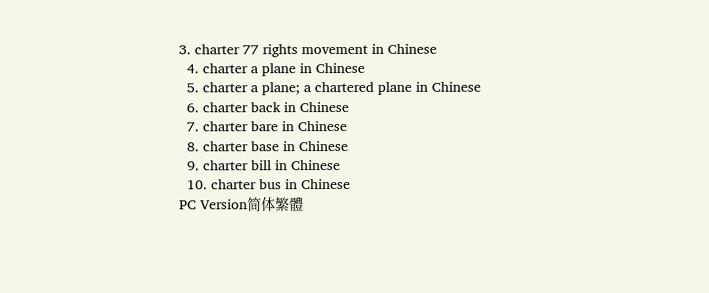3. charter 77 rights movement in Chinese
  4. charter a plane in Chinese
  5. charter a plane; a chartered plane in Chinese
  6. charter back in Chinese
  7. charter bare in Chinese
  8. charter base in Chinese
  9. charter bill in Chinese
  10. charter bus in Chinese
PC Version简体繁體